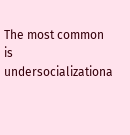The most common is undersocializationa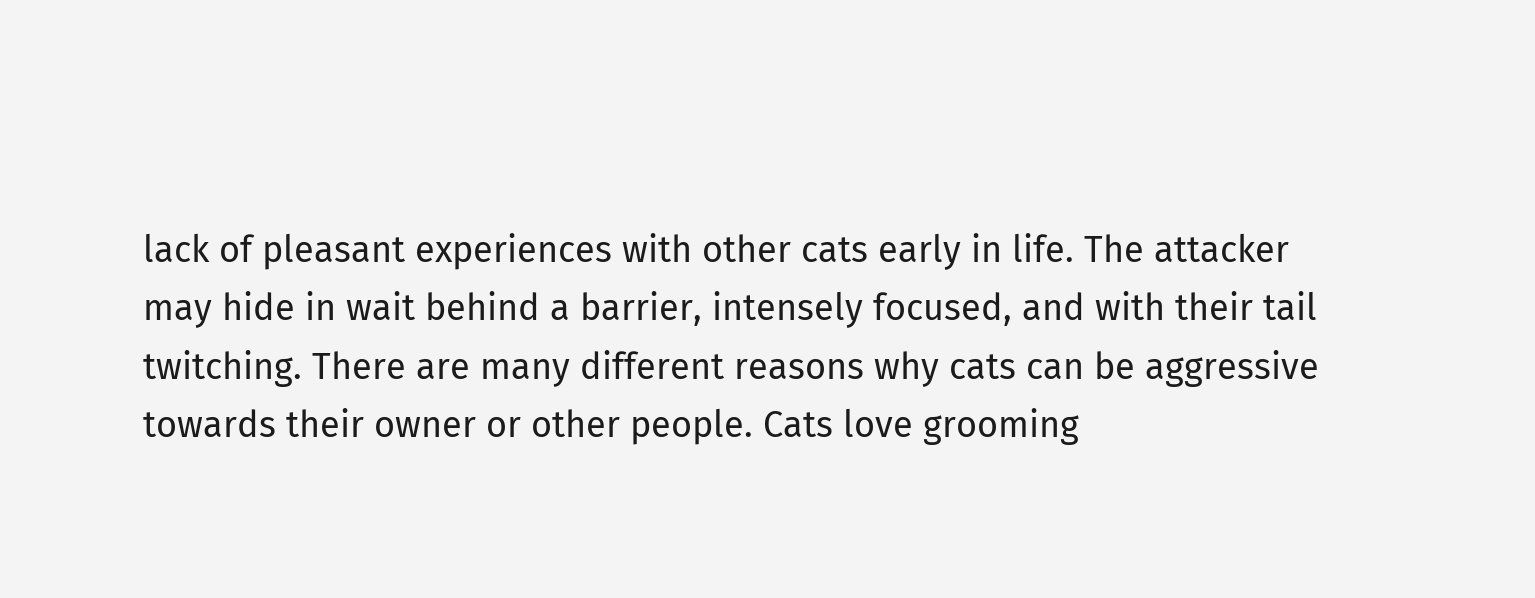lack of pleasant experiences with other cats early in life. The attacker may hide in wait behind a barrier, intensely focused, and with their tail twitching. There are many different reasons why cats can be aggressive towards their owner or other people. Cats love grooming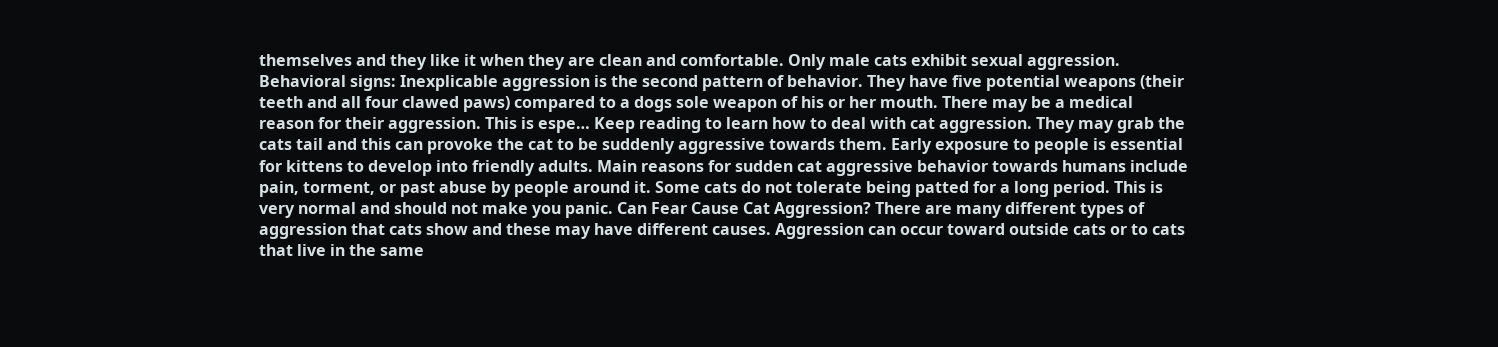themselves and they like it when they are clean and comfortable. Only male cats exhibit sexual aggression. Behavioral signs: Inexplicable aggression is the second pattern of behavior. They have five potential weapons (their teeth and all four clawed paws) compared to a dogs sole weapon of his or her mouth. There may be a medical reason for their aggression. This is espe… Keep reading to learn how to deal with cat aggression. They may grab the cats tail and this can provoke the cat to be suddenly aggressive towards them. Early exposure to people is essential for kittens to develop into friendly adults. Main reasons for sudden cat aggressive behavior towards humans include pain, torment, or past abuse by people around it. Some cats do not tolerate being patted for a long period. This is very normal and should not make you panic. Can Fear Cause Cat Aggression? There are many different types of aggression that cats show and these may have different causes. Aggression can occur toward outside cats or to cats that live in the same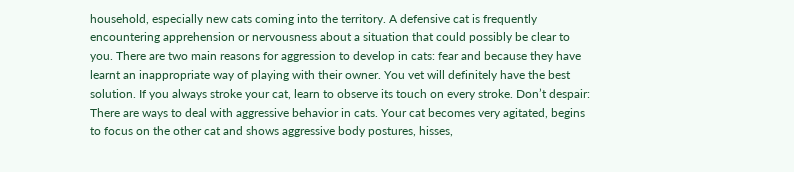household, especially new cats coming into the territory. A defensive cat is frequently encountering apprehension or nervousness about a situation that could possibly be clear to you. There are two main reasons for aggression to develop in cats: fear and because they have learnt an inappropriate way of playing with their owner. You vet will definitely have the best solution. If you always stroke your cat, learn to observe its touch on every stroke. Don’t despair: There are ways to deal with aggressive behavior in cats. Your cat becomes very agitated, begins to focus on the other cat and shows aggressive body postures, hisses,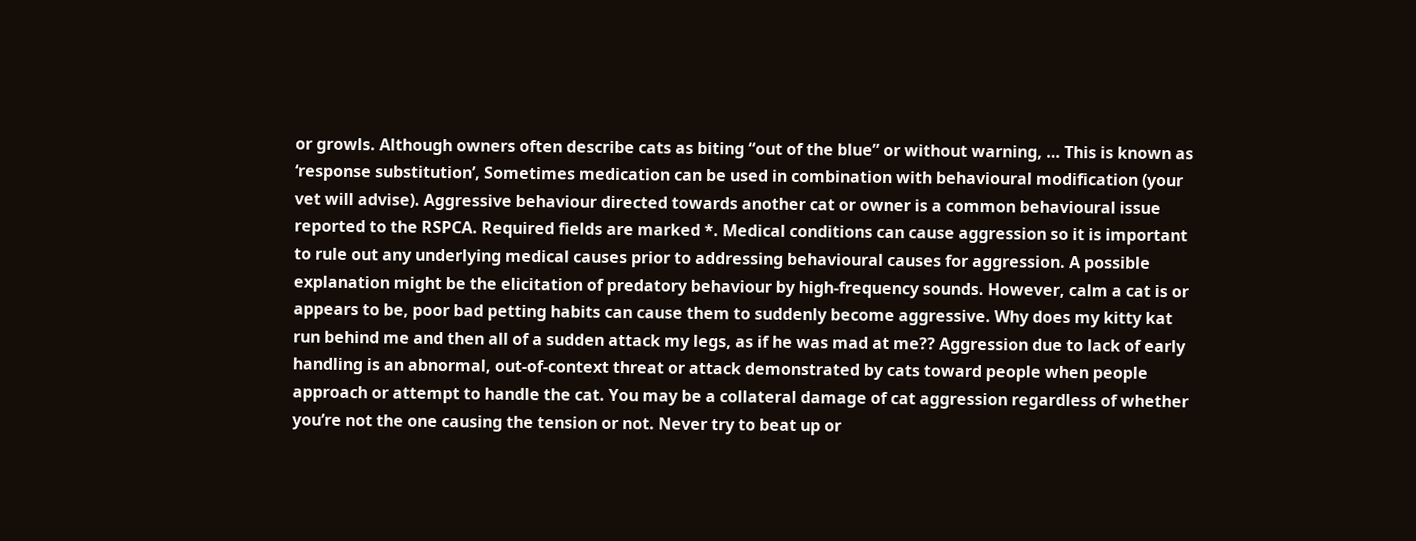or growls. Although owners often describe cats as biting “out of the blue” or without warning, … This is known as ‘response substitution’, Sometimes medication can be used in combination with behavioural modification (your vet will advise). Aggressive behaviour directed towards another cat or owner is a common behavioural issue reported to the RSPCA. Required fields are marked *. Medical conditions can cause aggression so it is important to rule out any underlying medical causes prior to addressing behavioural causes for aggression. A possible explanation might be the elicitation of predatory behaviour by high-frequency sounds. However, calm a cat is or appears to be, poor bad petting habits can cause them to suddenly become aggressive. Why does my kitty kat run behind me and then all of a sudden attack my legs, as if he was mad at me?? Aggression due to lack of early handling is an abnormal, out-of-context threat or attack demonstrated by cats toward people when people approach or attempt to handle the cat. You may be a collateral damage of cat aggression regardless of whether you’re not the one causing the tension or not. Never try to beat up or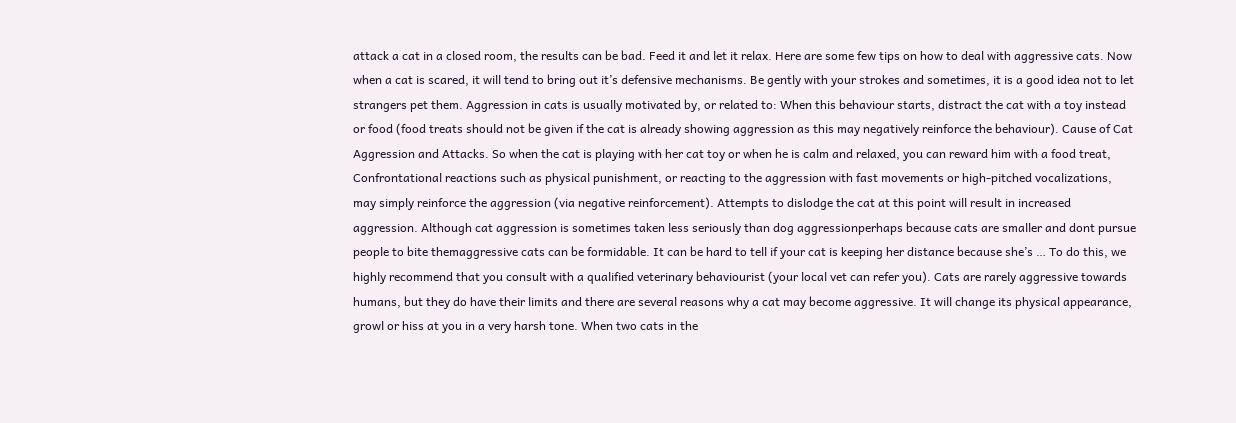attack a cat in a closed room, the results can be bad. Feed it and let it relax. Here are some few tips on how to deal with aggressive cats. Now when a cat is scared, it will tend to bring out it’s defensive mechanisms. Be gently with your strokes and sometimes, it is a good idea not to let strangers pet them. Aggression in cats is usually motivated by, or related to: When this behaviour starts, distract the cat with a toy instead or food (food treats should not be given if the cat is already showing aggression as this may negatively reinforce the behaviour). Cause of Cat Aggression and Attacks. So when the cat is playing with her cat toy or when he is calm and relaxed, you can reward him with a food treat, Confrontational reactions such as physical punishment, or reacting to the aggression with fast movements or high-pitched vocalizations, may simply reinforce the aggression (via negative reinforcement). Attempts to dislodge the cat at this point will result in increased aggression. Although cat aggression is sometimes taken less seriously than dog aggressionperhaps because cats are smaller and dont pursue people to bite themaggressive cats can be formidable. It can be hard to tell if your cat is keeping her distance because she’s … To do this, we highly recommend that you consult with a qualified veterinary behaviourist (your local vet can refer you). Cats are rarely aggressive towards humans, but they do have their limits and there are several reasons why a cat may become aggressive. It will change its physical appearance, growl or hiss at you in a very harsh tone. When two cats in the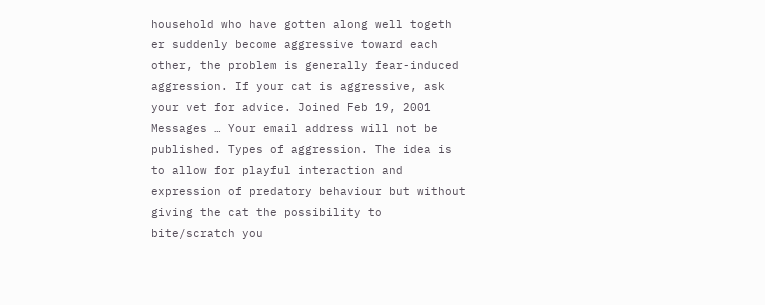household who have gotten along well togeth er suddenly become aggressive toward each other, the problem is generally fear-induced aggression. If your cat is aggressive, ask your vet for advice. Joined Feb 19, 2001 Messages … Your email address will not be published. Types of aggression. The idea is to allow for playful interaction and expression of predatory behaviour but without giving the cat the possibility to bite/scratch you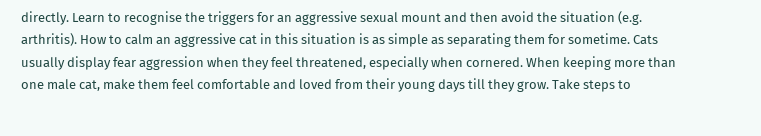directly. Learn to recognise the triggers for an aggressive sexual mount and then avoid the situation (e.g. arthritis). How to calm an aggressive cat in this situation is as simple as separating them for sometime. Cats usually display fear aggression when they feel threatened, especially when cornered. When keeping more than one male cat, make them feel comfortable and loved from their young days till they grow. Take steps to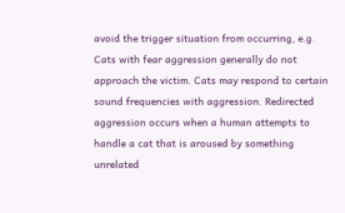avoid the trigger situation from occurring, e.g. Cats with fear aggression generally do not approach the victim. Cats may respond to certain sound frequencies with aggression. Redirected aggression occurs when a human attempts to handle a cat that is aroused by something unrelated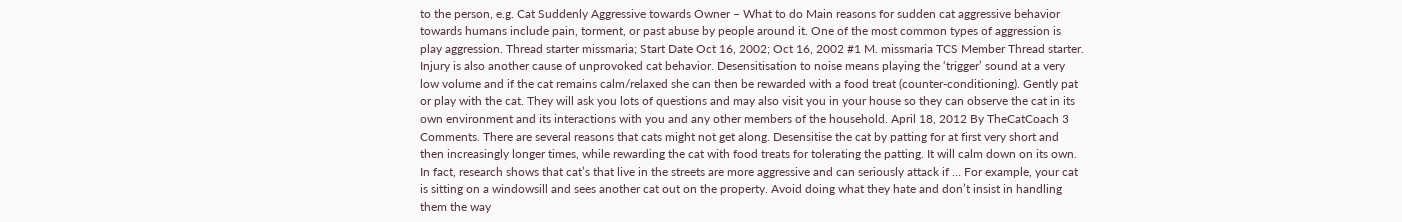to the person, e.g. Cat Suddenly Aggressive towards Owner – What to do Main reasons for sudden cat aggressive behavior towards humans include pain, torment, or past abuse by people around it. One of the most common types of aggression is play aggression. Thread starter missmaria; Start Date Oct 16, 2002; Oct 16, 2002 #1 M. missmaria TCS Member Thread starter. Injury is also another cause of unprovoked cat behavior. Desensitisation to noise means playing the ‘trigger’ sound at a very low volume and if the cat remains calm/relaxed she can then be rewarded with a food treat (counter-conditioning). Gently pat or play with the cat. They will ask you lots of questions and may also visit you in your house so they can observe the cat in its own environment and its interactions with you and any other members of the household. April 18, 2012 By TheCatCoach 3 Comments. There are several reasons that cats might not get along. Desensitise the cat by patting for at first very short and then increasingly longer times, while rewarding the cat with food treats for tolerating the patting. It will calm down on its own. In fact, research shows that cat’s that live in the streets are more aggressive and can seriously attack if … For example, your cat is sitting on a windowsill and sees another cat out on the property. Avoid doing what they hate and don’t insist in handling them the way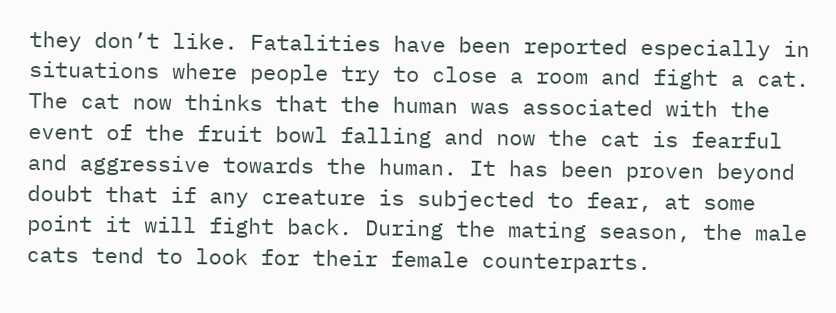they don’t like. Fatalities have been reported especially in situations where people try to close a room and fight a cat. The cat now thinks that the human was associated with the event of the fruit bowl falling and now the cat is fearful and aggressive towards the human. It has been proven beyond doubt that if any creature is subjected to fear, at some point it will fight back. During the mating season, the male cats tend to look for their female counterparts.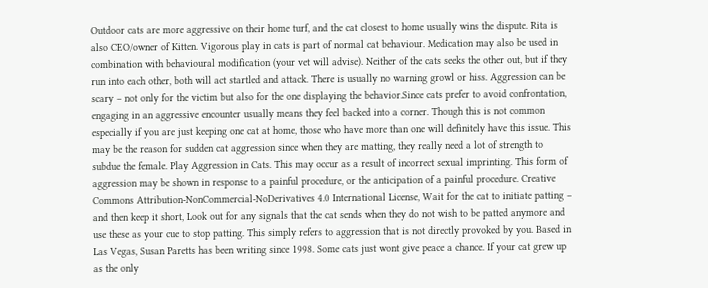Outdoor cats are more aggressive on their home turf, and the cat closest to home usually wins the dispute. Rita is also CEO/owner of Kitten. Vigorous play in cats is part of normal cat behaviour. Medication may also be used in combination with behavioural modification (your vet will advise). Neither of the cats seeks the other out, but if they run into each other, both will act startled and attack. There is usually no warning growl or hiss. Aggression can be scary – not only for the victim but also for the one displaying the behavior.Since cats prefer to avoid confrontation, engaging in an aggressive encounter usually means they feel backed into a corner. Though this is not common especially if you are just keeping one cat at home, those who have more than one will definitely have this issue. This may be the reason for sudden cat aggression since when they are matting, they really need a lot of strength to subdue the female. Play Aggression in Cats. This may occur as a result of incorrect sexual imprinting. This form of aggression may be shown in response to a painful procedure, or the anticipation of a painful procedure. Creative Commons Attribution-NonCommercial-NoDerivatives 4.0 International License, Wait for the cat to initiate patting – and then keep it short, Look out for any signals that the cat sends when they do not wish to be patted anymore and use these as your cue to stop patting. This simply refers to aggression that is not directly provoked by you. Based in Las Vegas, Susan Paretts has been writing since 1998. Some cats just wont give peace a chance. If your cat grew up as the only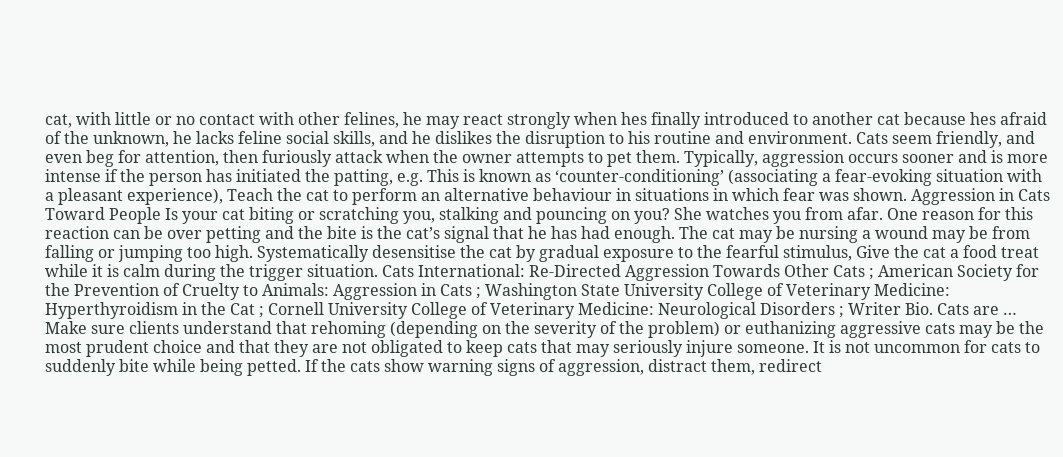cat, with little or no contact with other felines, he may react strongly when hes finally introduced to another cat because hes afraid of the unknown, he lacks feline social skills, and he dislikes the disruption to his routine and environment. Cats seem friendly, and even beg for attention, then furiously attack when the owner attempts to pet them. Typically, aggression occurs sooner and is more intense if the person has initiated the patting, e.g. This is known as ‘counter-conditioning’ (associating a fear-evoking situation with a pleasant experience), Teach the cat to perform an alternative behaviour in situations in which fear was shown. Aggression in Cats Toward People Is your cat biting or scratching you, stalking and pouncing on you? She watches you from afar. One reason for this reaction can be over petting and the bite is the cat’s signal that he has had enough. The cat may be nursing a wound may be from falling or jumping too high. Systematically desensitise the cat by gradual exposure to the fearful stimulus, Give the cat a food treat while it is calm during the trigger situation. Cats International: Re-Directed Aggression Towards Other Cats ; American Society for the Prevention of Cruelty to Animals: Aggression in Cats ; Washington State University College of Veterinary Medicine: Hyperthyroidism in the Cat ; Cornell University College of Veterinary Medicine: Neurological Disorders ; Writer Bio. Cats are … Make sure clients understand that rehoming (depending on the severity of the problem) or euthanizing aggressive cats may be the most prudent choice and that they are not obligated to keep cats that may seriously injure someone. It is not uncommon for cats to suddenly bite while being petted. If the cats show warning signs of aggression, distract them, redirect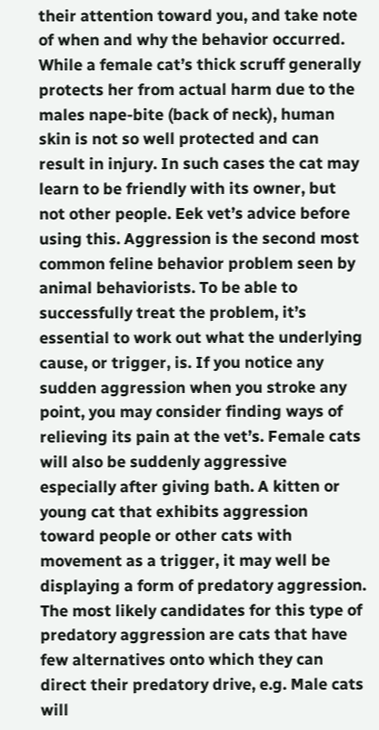their attention toward you, and take note of when and why the behavior occurred. While a female cat’s thick scruff generally protects her from actual harm due to the males nape-bite (back of neck), human skin is not so well protected and can result in injury. In such cases the cat may learn to be friendly with its owner, but not other people. Eek vet’s advice before using this. Aggression is the second most common feline behavior problem seen by animal behaviorists. To be able to successfully treat the problem, it’s essential to work out what the underlying cause, or trigger, is. If you notice any sudden aggression when you stroke any point, you may consider finding ways of relieving its pain at the vet’s. Female cats will also be suddenly aggressive especially after giving bath. A kitten or young cat that exhibits aggression toward people or other cats with movement as a trigger, it may well be displaying a form of predatory aggression. The most likely candidates for this type of predatory aggression are cats that have few alternatives onto which they can direct their predatory drive, e.g. Male cats will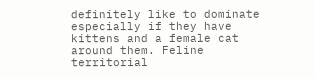definitely like to dominate especially if they have kittens and a female cat around them. Feline territorial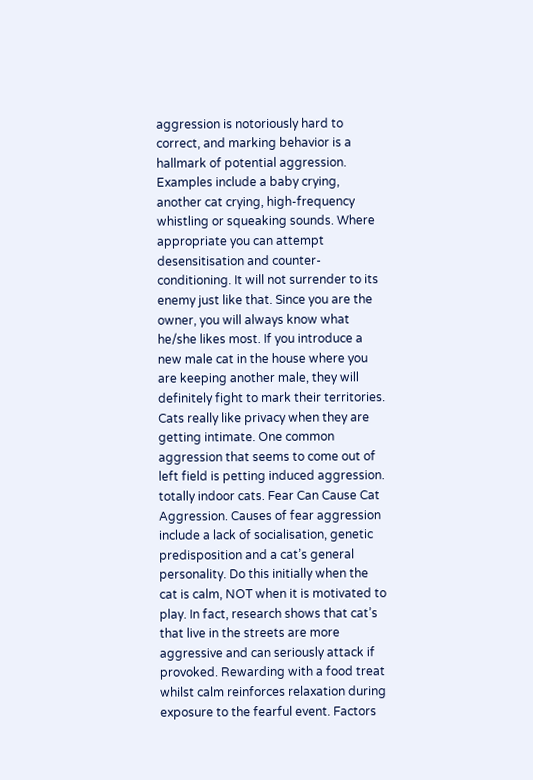aggression is notoriously hard to correct, and marking behavior is a hallmark of potential aggression. Examples include a baby crying, another cat crying, high-frequency whistling or squeaking sounds. Where appropriate you can attempt desensitisation and counter-conditioning. It will not surrender to its enemy just like that. Since you are the owner, you will always know what he/she likes most. If you introduce a new male cat in the house where you are keeping another male, they will definitely fight to mark their territories. Cats really like privacy when they are getting intimate. One common aggression that seems to come out of left field is petting induced aggression. totally indoor cats. Fear Can Cause Cat Aggression. Causes of fear aggression include a lack of socialisation, genetic predisposition and a cat’s general personality. Do this initially when the cat is calm, NOT when it is motivated to play. In fact, research shows that cat’s that live in the streets are more aggressive and can seriously attack if provoked. Rewarding with a food treat whilst calm reinforces relaxation during exposure to the fearful event. Factors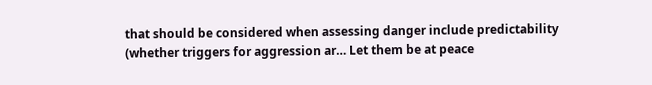that should be considered when assessing danger include predictability (whether triggers for aggression ar… Let them be at peace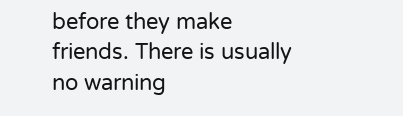before they make friends. There is usually no warning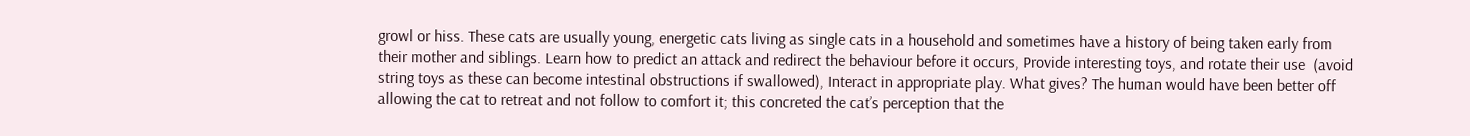growl or hiss. These cats are usually young, energetic cats living as single cats in a household and sometimes have a history of being taken early from their mother and siblings. Learn how to predict an attack and redirect the behaviour before it occurs, Provide interesting toys, and rotate their use  (avoid string toys as these can become intestinal obstructions if swallowed), Interact in appropriate play. What gives? The human would have been better off allowing the cat to retreat and not follow to comfort it; this concreted the cat’s perception that the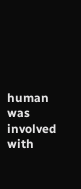human was involved with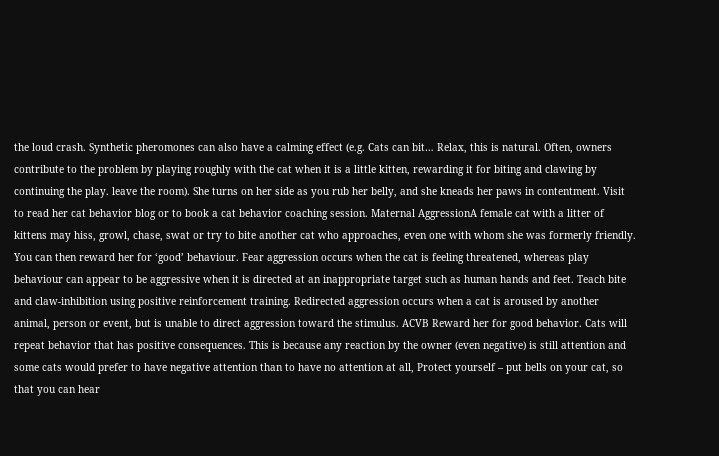the loud crash. Synthetic pheromones can also have a calming effect (e.g. Cats can bit… Relax, this is natural. Often, owners contribute to the problem by playing roughly with the cat when it is a little kitten, rewarding it for biting and clawing by continuing the play. leave the room). She turns on her side as you rub her belly, and she kneads her paws in contentment. Visit to read her cat behavior blog or to book a cat behavior coaching session. Maternal AggressionA female cat with a litter of kittens may hiss, growl, chase, swat or try to bite another cat who approaches, even one with whom she was formerly friendly. You can then reward her for ‘good’ behaviour. Fear aggression occurs when the cat is feeling threatened, whereas play behaviour can appear to be aggressive when it is directed at an inappropriate target such as human hands and feet. Teach bite and claw-inhibition using positive reinforcement training. Redirected aggression occurs when a cat is aroused by another animal, person or event, but is unable to direct aggression toward the stimulus. ACVB Reward her for good behavior. Cats will repeat behavior that has positive consequences. This is because any reaction by the owner (even negative) is still attention and some cats would prefer to have negative attention than to have no attention at all, Protect yourself – put bells on your cat, so that you can hear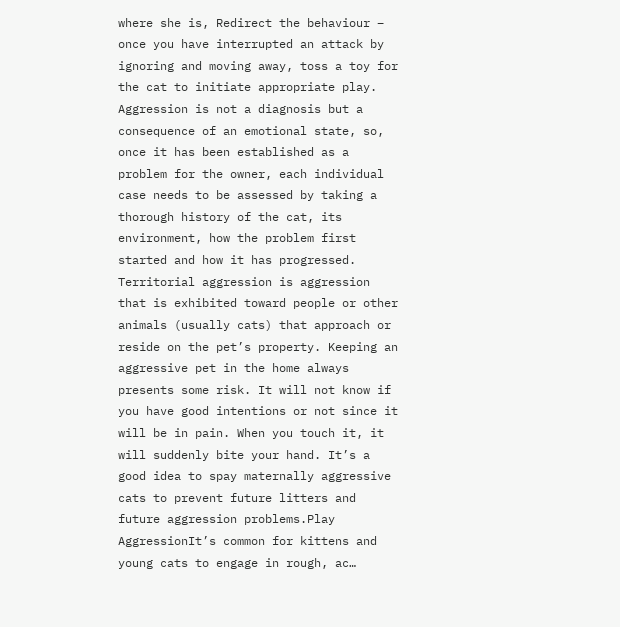where she is, Redirect the behaviour – once you have interrupted an attack by ignoring and moving away, toss a toy for the cat to initiate appropriate play. Aggression is not a diagnosis but a consequence of an emotional state, so, once it has been established as a problem for the owner, each individual case needs to be assessed by taking a thorough history of the cat, its environment, how the problem first started and how it has progressed. Territorial aggression is aggression that is exhibited toward people or other animals (usually cats) that approach or reside on the pet’s property. Keeping an aggressive pet in the home always presents some risk. It will not know if you have good intentions or not since it will be in pain. When you touch it, it will suddenly bite your hand. It’s a good idea to spay maternally aggressive cats to prevent future litters and future aggression problems.Play AggressionIt’s common for kittens and young cats to engage in rough, ac…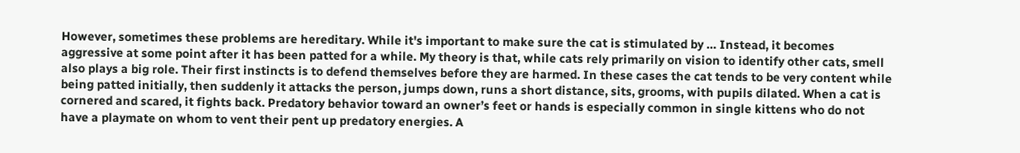However, sometimes these problems are hereditary. While it's important to make sure the cat is stimulated by … Instead, it becomes aggressive at some point after it has been patted for a while. My theory is that, while cats rely primarily on vision to identify other cats, smell also plays a big role. Their first instincts is to defend themselves before they are harmed. In these cases the cat tends to be very content while being patted initially, then suddenly it attacks the person, jumps down, runs a short distance, sits, grooms, with pupils dilated. When a cat is cornered and scared, it fights back. Predatory behavior toward an owner’s feet or hands is especially common in single kittens who do not have a playmate on whom to vent their pent up predatory energies. A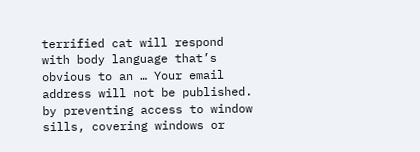terrified cat will respond with body language that’s obvious to an … Your email address will not be published. by preventing access to window sills, covering windows or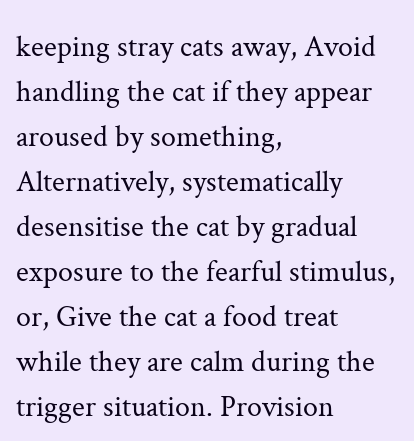keeping stray cats away, Avoid handling the cat if they appear aroused by something, Alternatively, systematically desensitise the cat by gradual exposure to the fearful stimulus, or, Give the cat a food treat while they are calm during the trigger situation. Provision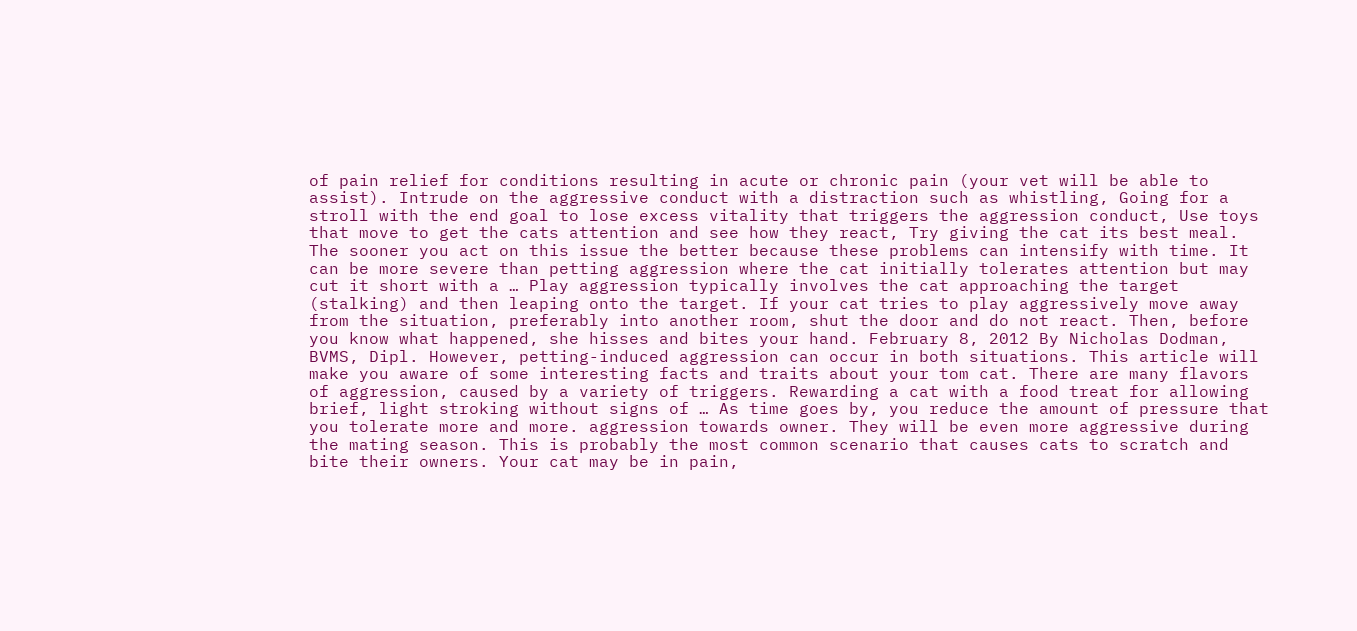of pain relief for conditions resulting in acute or chronic pain (your vet will be able to assist). Intrude on the aggressive conduct with a distraction such as whistling, Going for a stroll with the end goal to lose excess vitality that triggers the aggression conduct, Use toys that move to get the cats attention and see how they react, Try giving the cat its best meal. The sooner you act on this issue the better because these problems can intensify with time. It can be more severe than petting aggression where the cat initially tolerates attention but may cut it short with a … Play aggression typically involves the cat approaching the target (stalking) and then leaping onto the target. If your cat tries to play aggressively move away from the situation, preferably into another room, shut the door and do not react. Then, before you know what happened, she hisses and bites your hand. February 8, 2012 By Nicholas Dodman, BVMS, Dipl. However, petting-induced aggression can occur in both situations. This article will make you aware of some interesting facts and traits about your tom cat. There are many flavors of aggression, caused by a variety of triggers. Rewarding a cat with a food treat for allowing brief, light stroking without signs of … As time goes by, you reduce the amount of pressure that you tolerate more and more. aggression towards owner. They will be even more aggressive during the mating season. This is probably the most common scenario that causes cats to scratch and bite their owners. Your cat may be in pain,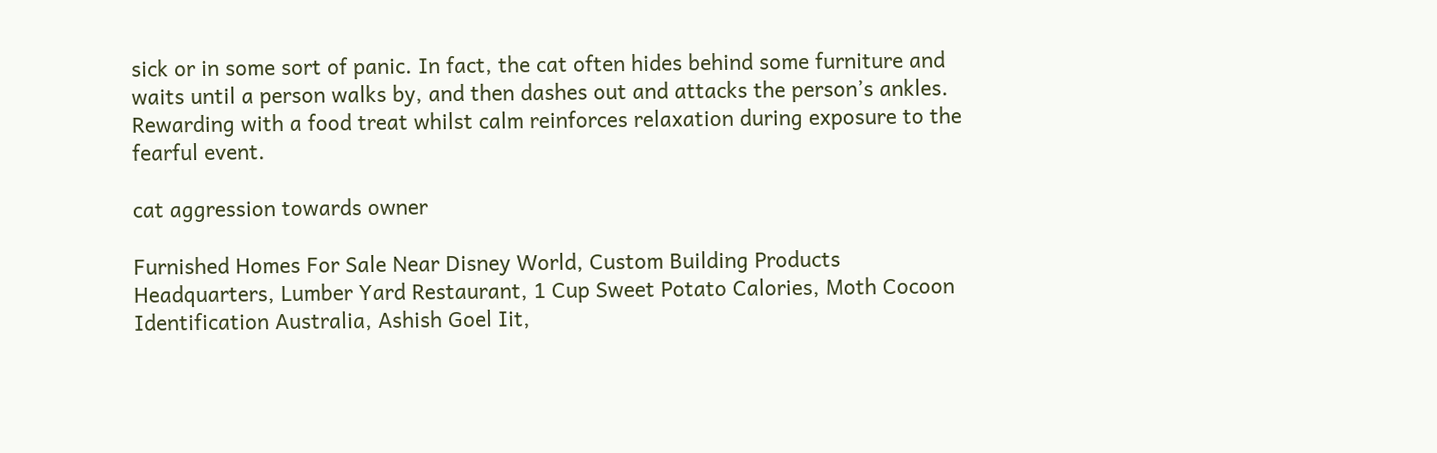sick or in some sort of panic. In fact, the cat often hides behind some furniture and waits until a person walks by, and then dashes out and attacks the person’s ankles. Rewarding with a food treat whilst calm reinforces relaxation during exposure to the fearful event.

cat aggression towards owner

Furnished Homes For Sale Near Disney World, Custom Building Products Headquarters, Lumber Yard Restaurant, 1 Cup Sweet Potato Calories, Moth Cocoon Identification Australia, Ashish Goel Iit,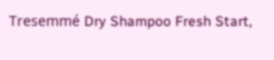Tresemmé Dry Shampoo Fresh Start,